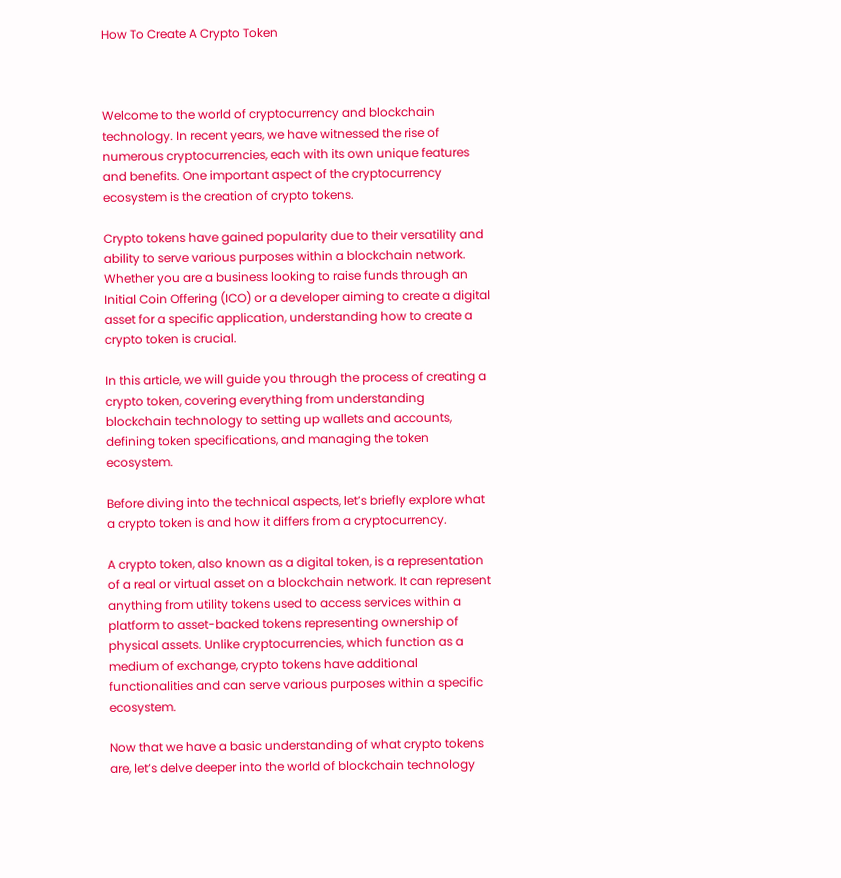How To Create A Crypto Token



Welcome to the world of cryptocurrency and blockchain technology. In recent years, we have witnessed the rise of numerous cryptocurrencies, each with its own unique features and benefits. One important aspect of the cryptocurrency ecosystem is the creation of crypto tokens.

Crypto tokens have gained popularity due to their versatility and ability to serve various purposes within a blockchain network. Whether you are a business looking to raise funds through an Initial Coin Offering (ICO) or a developer aiming to create a digital asset for a specific application, understanding how to create a crypto token is crucial.

In this article, we will guide you through the process of creating a crypto token, covering everything from understanding blockchain technology to setting up wallets and accounts, defining token specifications, and managing the token ecosystem.

Before diving into the technical aspects, let’s briefly explore what a crypto token is and how it differs from a cryptocurrency.

A crypto token, also known as a digital token, is a representation of a real or virtual asset on a blockchain network. It can represent anything from utility tokens used to access services within a platform to asset-backed tokens representing ownership of physical assets. Unlike cryptocurrencies, which function as a medium of exchange, crypto tokens have additional functionalities and can serve various purposes within a specific ecosystem.

Now that we have a basic understanding of what crypto tokens are, let’s delve deeper into the world of blockchain technology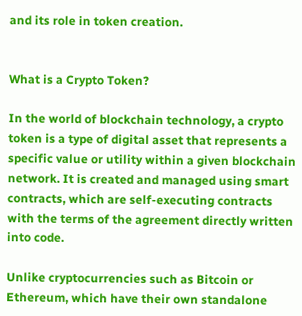and its role in token creation.


What is a Crypto Token?

In the world of blockchain technology, a crypto token is a type of digital asset that represents a specific value or utility within a given blockchain network. It is created and managed using smart contracts, which are self-executing contracts with the terms of the agreement directly written into code.

Unlike cryptocurrencies such as Bitcoin or Ethereum, which have their own standalone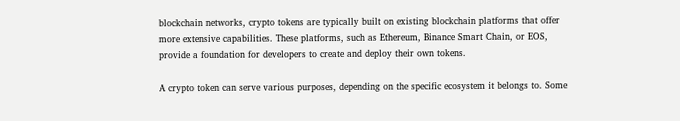blockchain networks, crypto tokens are typically built on existing blockchain platforms that offer more extensive capabilities. These platforms, such as Ethereum, Binance Smart Chain, or EOS, provide a foundation for developers to create and deploy their own tokens.

A crypto token can serve various purposes, depending on the specific ecosystem it belongs to. Some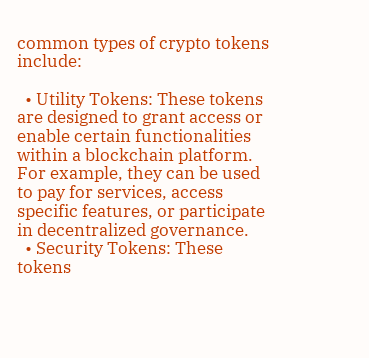common types of crypto tokens include:

  • Utility Tokens: These tokens are designed to grant access or enable certain functionalities within a blockchain platform. For example, they can be used to pay for services, access specific features, or participate in decentralized governance.
  • Security Tokens: These tokens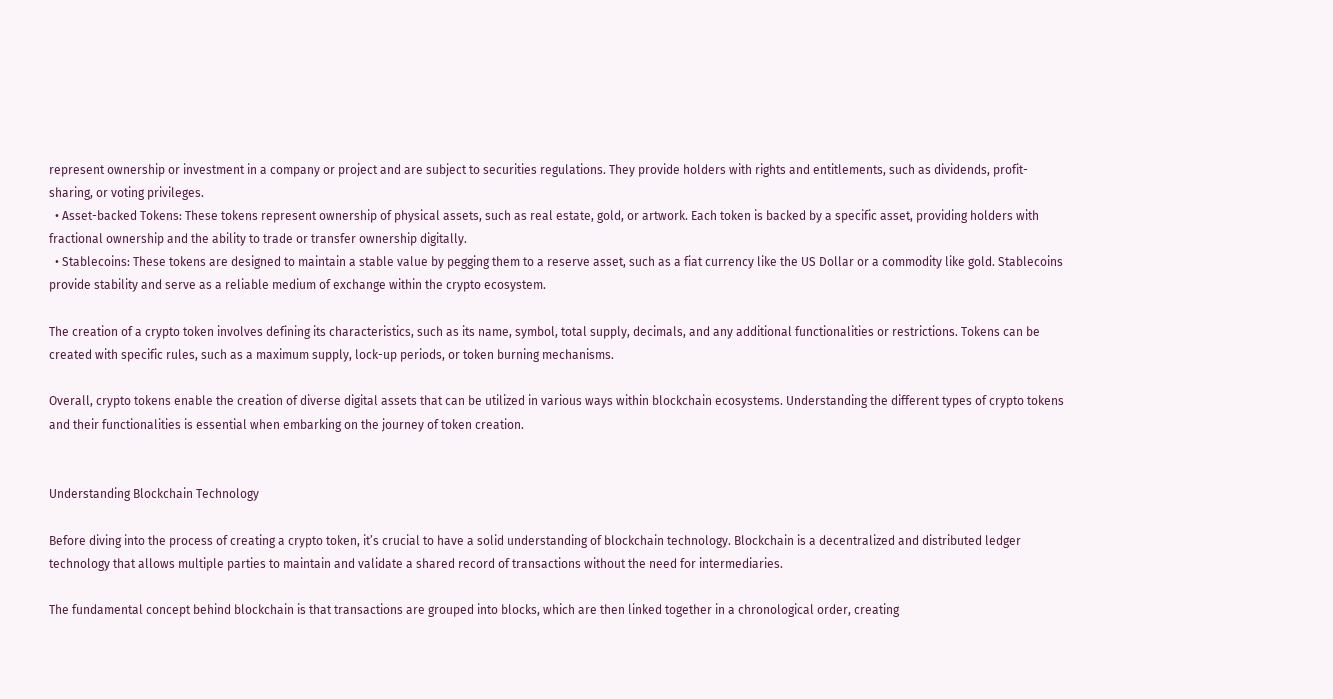represent ownership or investment in a company or project and are subject to securities regulations. They provide holders with rights and entitlements, such as dividends, profit-sharing, or voting privileges.
  • Asset-backed Tokens: These tokens represent ownership of physical assets, such as real estate, gold, or artwork. Each token is backed by a specific asset, providing holders with fractional ownership and the ability to trade or transfer ownership digitally.
  • Stablecoins: These tokens are designed to maintain a stable value by pegging them to a reserve asset, such as a fiat currency like the US Dollar or a commodity like gold. Stablecoins provide stability and serve as a reliable medium of exchange within the crypto ecosystem.

The creation of a crypto token involves defining its characteristics, such as its name, symbol, total supply, decimals, and any additional functionalities or restrictions. Tokens can be created with specific rules, such as a maximum supply, lock-up periods, or token burning mechanisms.

Overall, crypto tokens enable the creation of diverse digital assets that can be utilized in various ways within blockchain ecosystems. Understanding the different types of crypto tokens and their functionalities is essential when embarking on the journey of token creation.


Understanding Blockchain Technology

Before diving into the process of creating a crypto token, it’s crucial to have a solid understanding of blockchain technology. Blockchain is a decentralized and distributed ledger technology that allows multiple parties to maintain and validate a shared record of transactions without the need for intermediaries.

The fundamental concept behind blockchain is that transactions are grouped into blocks, which are then linked together in a chronological order, creating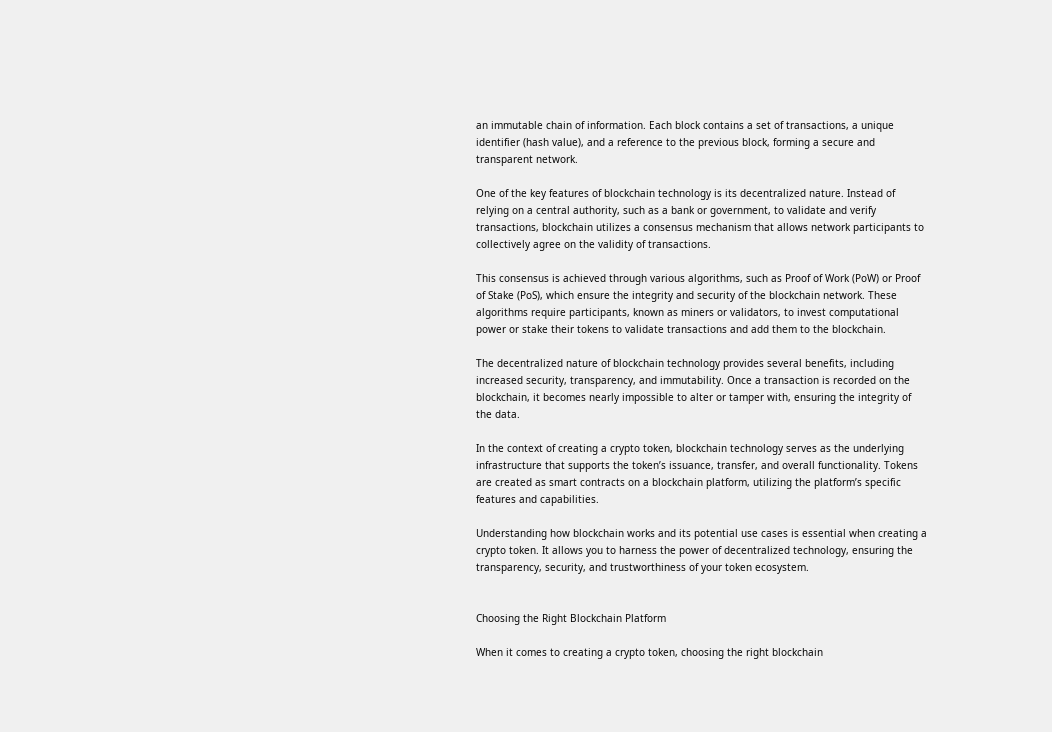an immutable chain of information. Each block contains a set of transactions, a unique identifier (hash value), and a reference to the previous block, forming a secure and transparent network.

One of the key features of blockchain technology is its decentralized nature. Instead of relying on a central authority, such as a bank or government, to validate and verify transactions, blockchain utilizes a consensus mechanism that allows network participants to collectively agree on the validity of transactions.

This consensus is achieved through various algorithms, such as Proof of Work (PoW) or Proof of Stake (PoS), which ensure the integrity and security of the blockchain network. These algorithms require participants, known as miners or validators, to invest computational power or stake their tokens to validate transactions and add them to the blockchain.

The decentralized nature of blockchain technology provides several benefits, including increased security, transparency, and immutability. Once a transaction is recorded on the blockchain, it becomes nearly impossible to alter or tamper with, ensuring the integrity of the data.

In the context of creating a crypto token, blockchain technology serves as the underlying infrastructure that supports the token’s issuance, transfer, and overall functionality. Tokens are created as smart contracts on a blockchain platform, utilizing the platform’s specific features and capabilities.

Understanding how blockchain works and its potential use cases is essential when creating a crypto token. It allows you to harness the power of decentralized technology, ensuring the transparency, security, and trustworthiness of your token ecosystem.


Choosing the Right Blockchain Platform

When it comes to creating a crypto token, choosing the right blockchain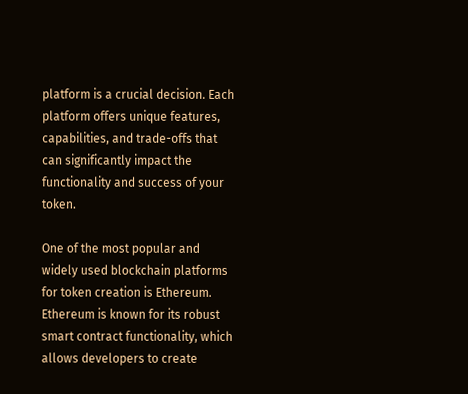platform is a crucial decision. Each platform offers unique features, capabilities, and trade-offs that can significantly impact the functionality and success of your token.

One of the most popular and widely used blockchain platforms for token creation is Ethereum. Ethereum is known for its robust smart contract functionality, which allows developers to create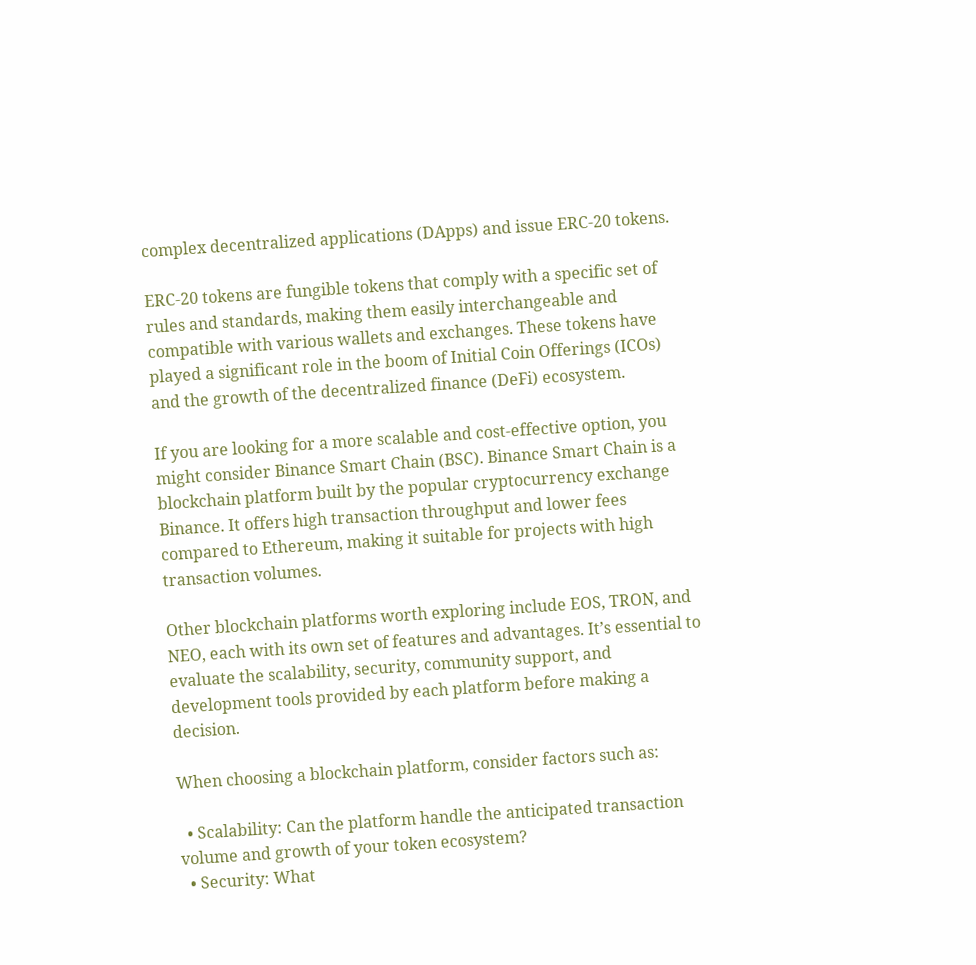complex decentralized applications (DApps) and issue ERC-20 tokens.

ERC-20 tokens are fungible tokens that comply with a specific set of rules and standards, making them easily interchangeable and compatible with various wallets and exchanges. These tokens have played a significant role in the boom of Initial Coin Offerings (ICOs) and the growth of the decentralized finance (DeFi) ecosystem.

If you are looking for a more scalable and cost-effective option, you might consider Binance Smart Chain (BSC). Binance Smart Chain is a blockchain platform built by the popular cryptocurrency exchange Binance. It offers high transaction throughput and lower fees compared to Ethereum, making it suitable for projects with high transaction volumes.

Other blockchain platforms worth exploring include EOS, TRON, and NEO, each with its own set of features and advantages. It’s essential to evaluate the scalability, security, community support, and development tools provided by each platform before making a decision.

When choosing a blockchain platform, consider factors such as:

  • Scalability: Can the platform handle the anticipated transaction volume and growth of your token ecosystem?
  • Security: What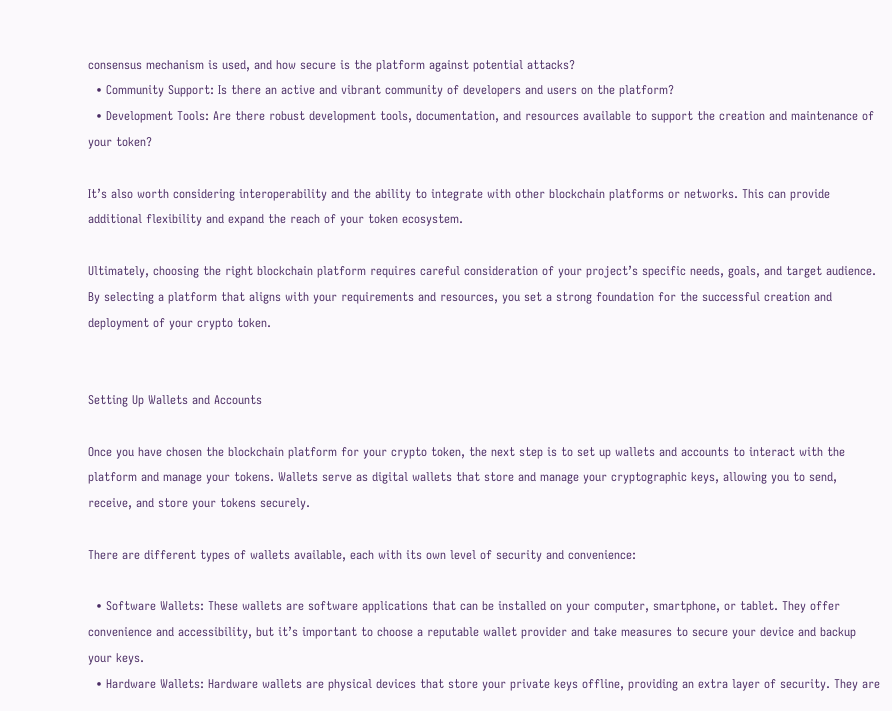consensus mechanism is used, and how secure is the platform against potential attacks?
  • Community Support: Is there an active and vibrant community of developers and users on the platform?
  • Development Tools: Are there robust development tools, documentation, and resources available to support the creation and maintenance of your token?

It’s also worth considering interoperability and the ability to integrate with other blockchain platforms or networks. This can provide additional flexibility and expand the reach of your token ecosystem.

Ultimately, choosing the right blockchain platform requires careful consideration of your project’s specific needs, goals, and target audience. By selecting a platform that aligns with your requirements and resources, you set a strong foundation for the successful creation and deployment of your crypto token.


Setting Up Wallets and Accounts

Once you have chosen the blockchain platform for your crypto token, the next step is to set up wallets and accounts to interact with the platform and manage your tokens. Wallets serve as digital wallets that store and manage your cryptographic keys, allowing you to send, receive, and store your tokens securely.

There are different types of wallets available, each with its own level of security and convenience:

  • Software Wallets: These wallets are software applications that can be installed on your computer, smartphone, or tablet. They offer convenience and accessibility, but it’s important to choose a reputable wallet provider and take measures to secure your device and backup your keys.
  • Hardware Wallets: Hardware wallets are physical devices that store your private keys offline, providing an extra layer of security. They are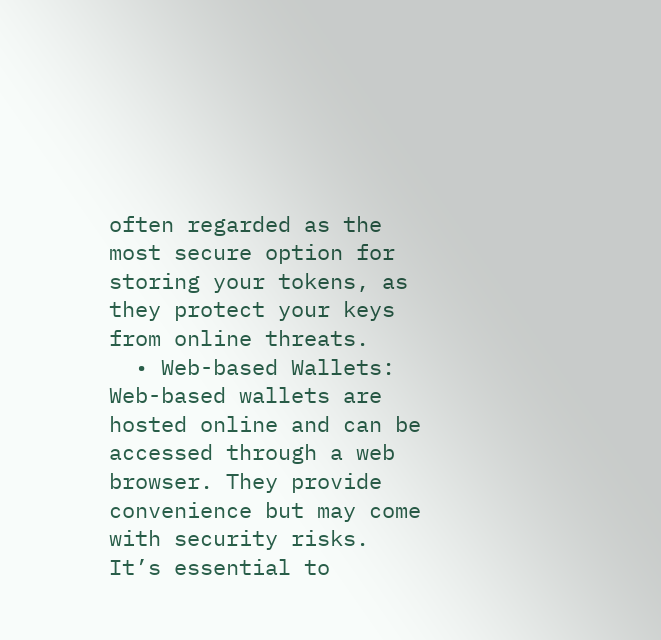often regarded as the most secure option for storing your tokens, as they protect your keys from online threats.
  • Web-based Wallets: Web-based wallets are hosted online and can be accessed through a web browser. They provide convenience but may come with security risks. It’s essential to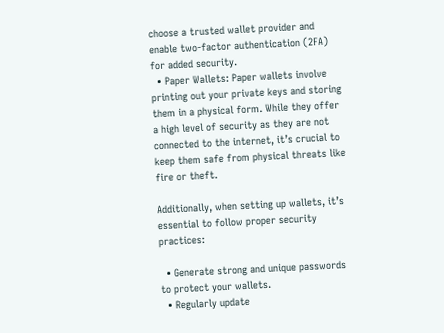choose a trusted wallet provider and enable two-factor authentication (2FA) for added security.
  • Paper Wallets: Paper wallets involve printing out your private keys and storing them in a physical form. While they offer a high level of security as they are not connected to the internet, it’s crucial to keep them safe from physical threats like fire or theft.

Additionally, when setting up wallets, it’s essential to follow proper security practices:

  • Generate strong and unique passwords to protect your wallets.
  • Regularly update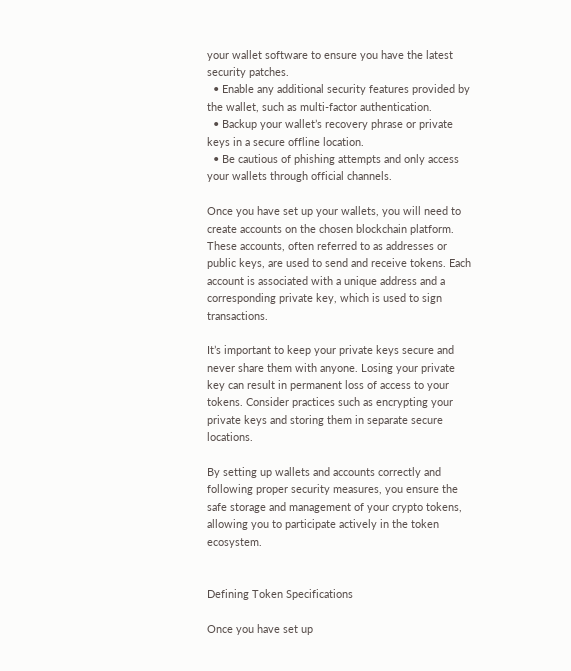your wallet software to ensure you have the latest security patches.
  • Enable any additional security features provided by the wallet, such as multi-factor authentication.
  • Backup your wallet’s recovery phrase or private keys in a secure offline location.
  • Be cautious of phishing attempts and only access your wallets through official channels.

Once you have set up your wallets, you will need to create accounts on the chosen blockchain platform. These accounts, often referred to as addresses or public keys, are used to send and receive tokens. Each account is associated with a unique address and a corresponding private key, which is used to sign transactions.

It’s important to keep your private keys secure and never share them with anyone. Losing your private key can result in permanent loss of access to your tokens. Consider practices such as encrypting your private keys and storing them in separate secure locations.

By setting up wallets and accounts correctly and following proper security measures, you ensure the safe storage and management of your crypto tokens, allowing you to participate actively in the token ecosystem.


Defining Token Specifications

Once you have set up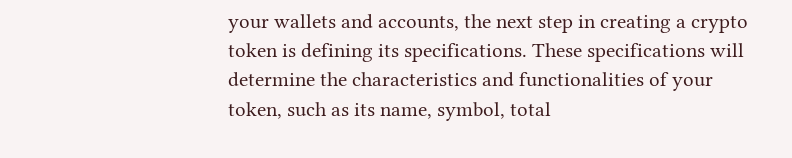your wallets and accounts, the next step in creating a crypto token is defining its specifications. These specifications will determine the characteristics and functionalities of your token, such as its name, symbol, total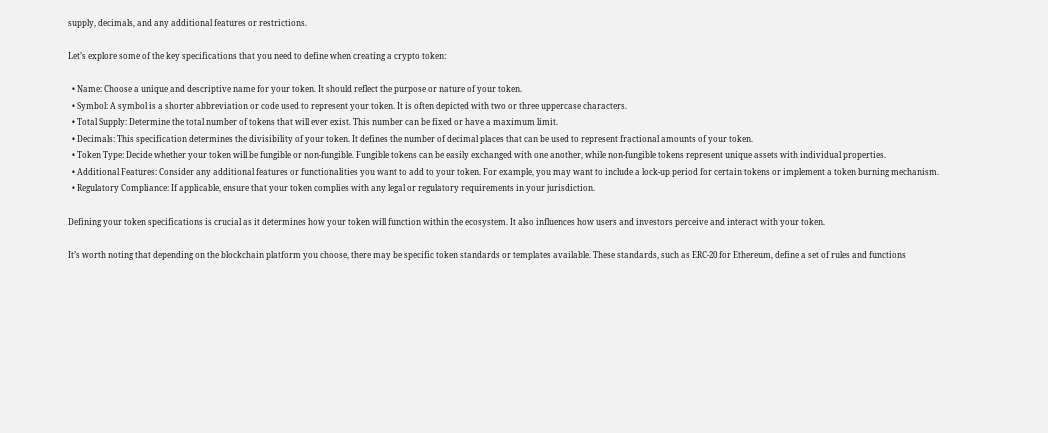supply, decimals, and any additional features or restrictions.

Let’s explore some of the key specifications that you need to define when creating a crypto token:

  • Name: Choose a unique and descriptive name for your token. It should reflect the purpose or nature of your token.
  • Symbol: A symbol is a shorter abbreviation or code used to represent your token. It is often depicted with two or three uppercase characters.
  • Total Supply: Determine the total number of tokens that will ever exist. This number can be fixed or have a maximum limit.
  • Decimals: This specification determines the divisibility of your token. It defines the number of decimal places that can be used to represent fractional amounts of your token.
  • Token Type: Decide whether your token will be fungible or non-fungible. Fungible tokens can be easily exchanged with one another, while non-fungible tokens represent unique assets with individual properties.
  • Additional Features: Consider any additional features or functionalities you want to add to your token. For example, you may want to include a lock-up period for certain tokens or implement a token burning mechanism.
  • Regulatory Compliance: If applicable, ensure that your token complies with any legal or regulatory requirements in your jurisdiction.

Defining your token specifications is crucial as it determines how your token will function within the ecosystem. It also influences how users and investors perceive and interact with your token.

It’s worth noting that depending on the blockchain platform you choose, there may be specific token standards or templates available. These standards, such as ERC-20 for Ethereum, define a set of rules and functions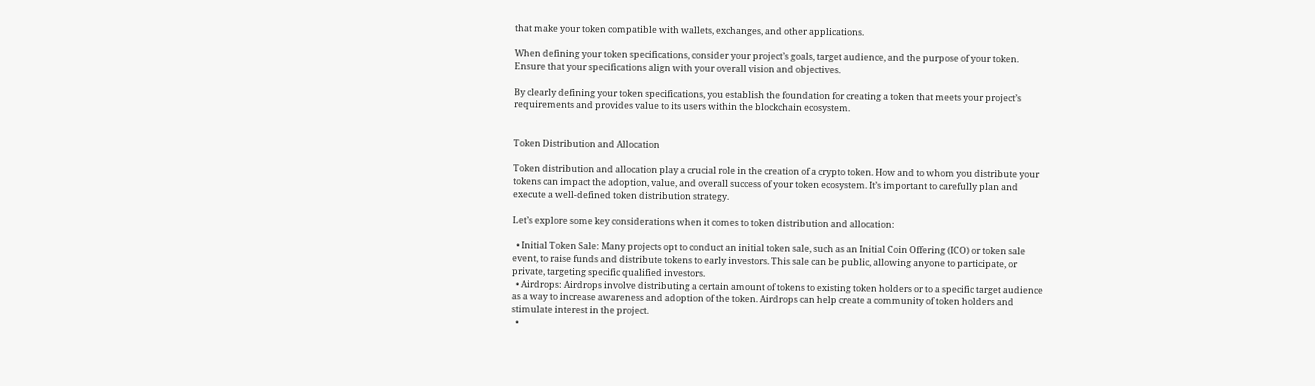that make your token compatible with wallets, exchanges, and other applications.

When defining your token specifications, consider your project’s goals, target audience, and the purpose of your token. Ensure that your specifications align with your overall vision and objectives.

By clearly defining your token specifications, you establish the foundation for creating a token that meets your project’s requirements and provides value to its users within the blockchain ecosystem.


Token Distribution and Allocation

Token distribution and allocation play a crucial role in the creation of a crypto token. How and to whom you distribute your tokens can impact the adoption, value, and overall success of your token ecosystem. It’s important to carefully plan and execute a well-defined token distribution strategy.

Let’s explore some key considerations when it comes to token distribution and allocation:

  • Initial Token Sale: Many projects opt to conduct an initial token sale, such as an Initial Coin Offering (ICO) or token sale event, to raise funds and distribute tokens to early investors. This sale can be public, allowing anyone to participate, or private, targeting specific qualified investors.
  • Airdrops: Airdrops involve distributing a certain amount of tokens to existing token holders or to a specific target audience as a way to increase awareness and adoption of the token. Airdrops can help create a community of token holders and stimulate interest in the project.
  •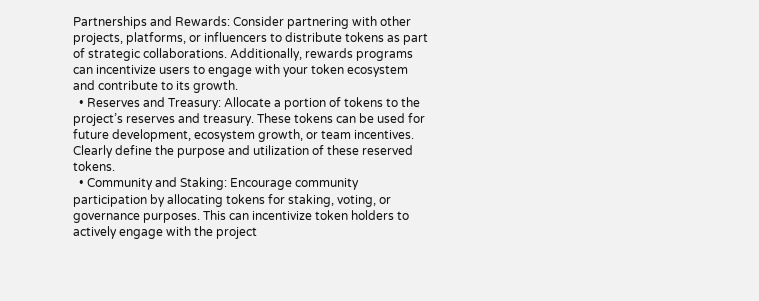Partnerships and Rewards: Consider partnering with other projects, platforms, or influencers to distribute tokens as part of strategic collaborations. Additionally, rewards programs can incentivize users to engage with your token ecosystem and contribute to its growth.
  • Reserves and Treasury: Allocate a portion of tokens to the project’s reserves and treasury. These tokens can be used for future development, ecosystem growth, or team incentives. Clearly define the purpose and utilization of these reserved tokens.
  • Community and Staking: Encourage community participation by allocating tokens for staking, voting, or governance purposes. This can incentivize token holders to actively engage with the project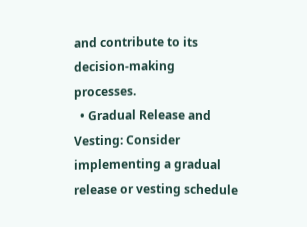and contribute to its decision-making processes.
  • Gradual Release and Vesting: Consider implementing a gradual release or vesting schedule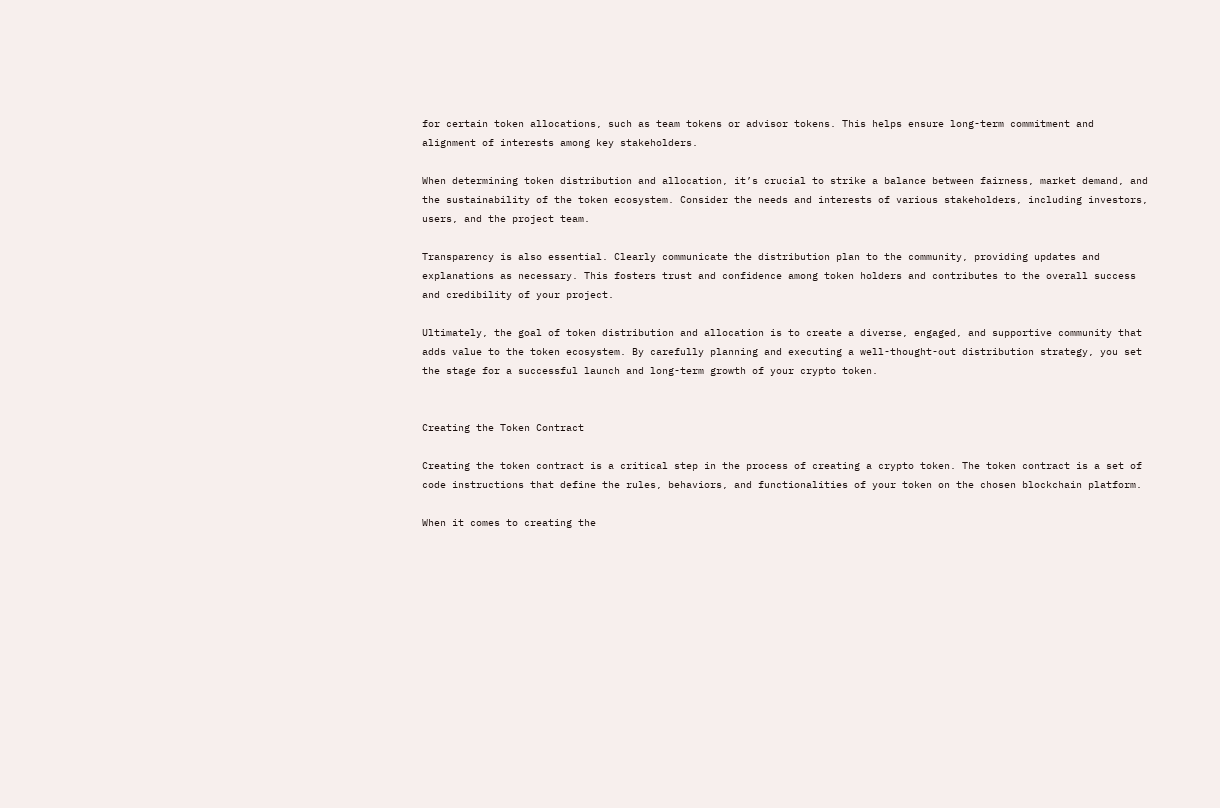for certain token allocations, such as team tokens or advisor tokens. This helps ensure long-term commitment and alignment of interests among key stakeholders.

When determining token distribution and allocation, it’s crucial to strike a balance between fairness, market demand, and the sustainability of the token ecosystem. Consider the needs and interests of various stakeholders, including investors, users, and the project team.

Transparency is also essential. Clearly communicate the distribution plan to the community, providing updates and explanations as necessary. This fosters trust and confidence among token holders and contributes to the overall success and credibility of your project.

Ultimately, the goal of token distribution and allocation is to create a diverse, engaged, and supportive community that adds value to the token ecosystem. By carefully planning and executing a well-thought-out distribution strategy, you set the stage for a successful launch and long-term growth of your crypto token.


Creating the Token Contract

Creating the token contract is a critical step in the process of creating a crypto token. The token contract is a set of code instructions that define the rules, behaviors, and functionalities of your token on the chosen blockchain platform.

When it comes to creating the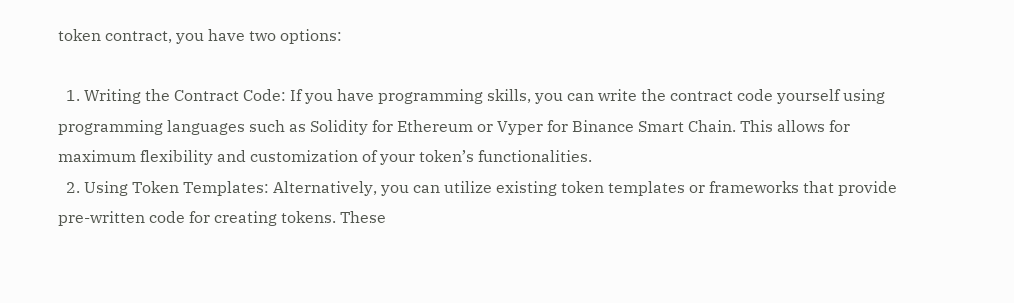token contract, you have two options:

  1. Writing the Contract Code: If you have programming skills, you can write the contract code yourself using programming languages such as Solidity for Ethereum or Vyper for Binance Smart Chain. This allows for maximum flexibility and customization of your token’s functionalities.
  2. Using Token Templates: Alternatively, you can utilize existing token templates or frameworks that provide pre-written code for creating tokens. These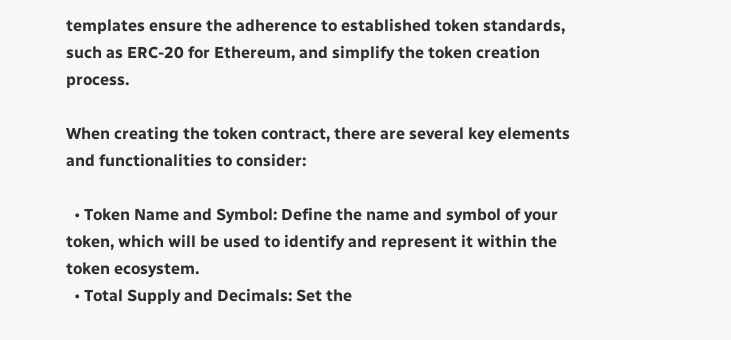templates ensure the adherence to established token standards, such as ERC-20 for Ethereum, and simplify the token creation process.

When creating the token contract, there are several key elements and functionalities to consider:

  • Token Name and Symbol: Define the name and symbol of your token, which will be used to identify and represent it within the token ecosystem.
  • Total Supply and Decimals: Set the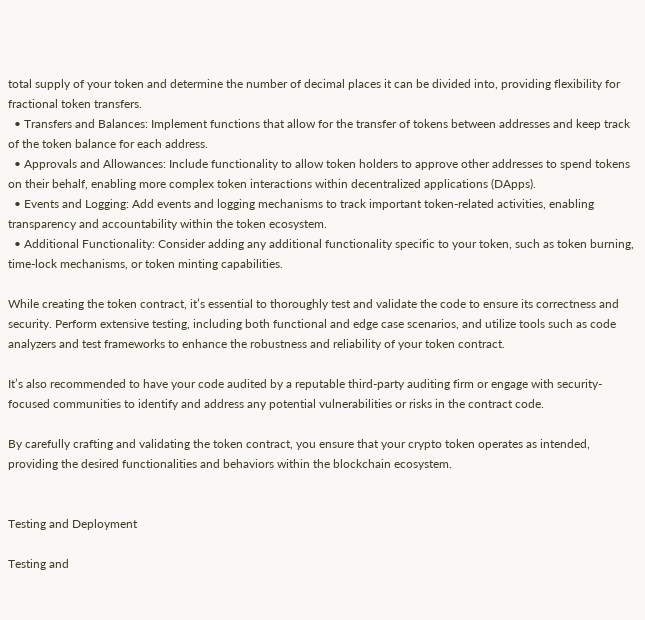total supply of your token and determine the number of decimal places it can be divided into, providing flexibility for fractional token transfers.
  • Transfers and Balances: Implement functions that allow for the transfer of tokens between addresses and keep track of the token balance for each address.
  • Approvals and Allowances: Include functionality to allow token holders to approve other addresses to spend tokens on their behalf, enabling more complex token interactions within decentralized applications (DApps).
  • Events and Logging: Add events and logging mechanisms to track important token-related activities, enabling transparency and accountability within the token ecosystem.
  • Additional Functionality: Consider adding any additional functionality specific to your token, such as token burning, time-lock mechanisms, or token minting capabilities.

While creating the token contract, it’s essential to thoroughly test and validate the code to ensure its correctness and security. Perform extensive testing, including both functional and edge case scenarios, and utilize tools such as code analyzers and test frameworks to enhance the robustness and reliability of your token contract.

It’s also recommended to have your code audited by a reputable third-party auditing firm or engage with security-focused communities to identify and address any potential vulnerabilities or risks in the contract code.

By carefully crafting and validating the token contract, you ensure that your crypto token operates as intended, providing the desired functionalities and behaviors within the blockchain ecosystem.


Testing and Deployment

Testing and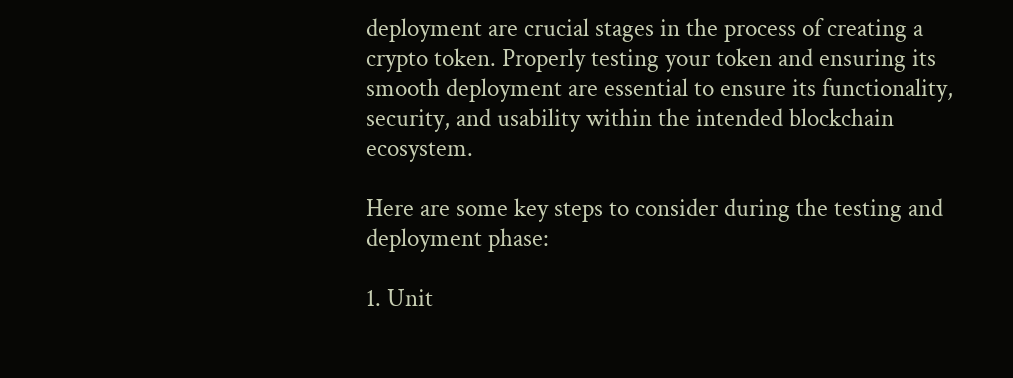deployment are crucial stages in the process of creating a crypto token. Properly testing your token and ensuring its smooth deployment are essential to ensure its functionality, security, and usability within the intended blockchain ecosystem.

Here are some key steps to consider during the testing and deployment phase:

1. Unit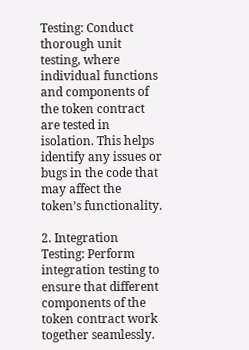Testing: Conduct thorough unit testing, where individual functions and components of the token contract are tested in isolation. This helps identify any issues or bugs in the code that may affect the token’s functionality.

2. Integration Testing: Perform integration testing to ensure that different components of the token contract work together seamlessly.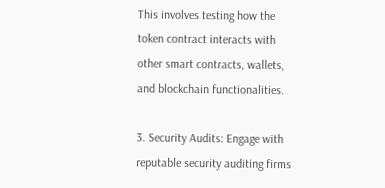This involves testing how the token contract interacts with other smart contracts, wallets, and blockchain functionalities.

3. Security Audits: Engage with reputable security auditing firms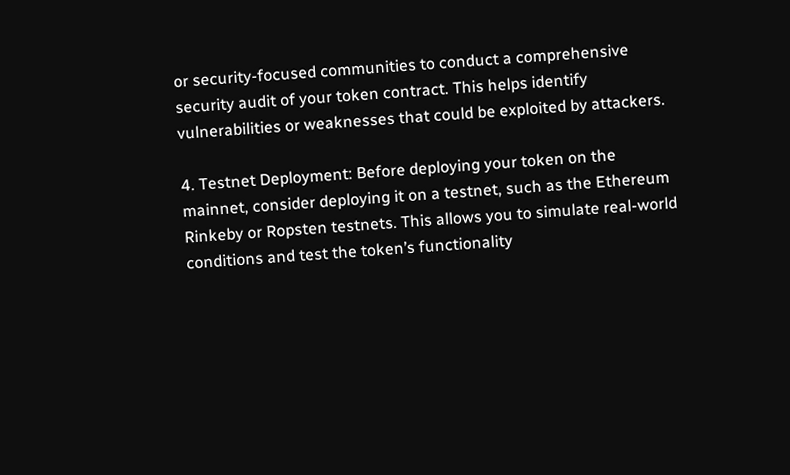or security-focused communities to conduct a comprehensive security audit of your token contract. This helps identify vulnerabilities or weaknesses that could be exploited by attackers.

4. Testnet Deployment: Before deploying your token on the mainnet, consider deploying it on a testnet, such as the Ethereum Rinkeby or Ropsten testnets. This allows you to simulate real-world conditions and test the token’s functionality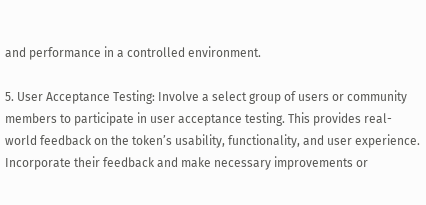and performance in a controlled environment.

5. User Acceptance Testing: Involve a select group of users or community members to participate in user acceptance testing. This provides real-world feedback on the token’s usability, functionality, and user experience. Incorporate their feedback and make necessary improvements or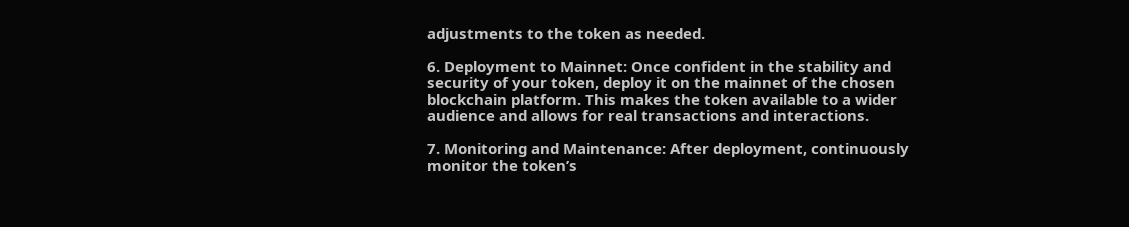adjustments to the token as needed.

6. Deployment to Mainnet: Once confident in the stability and security of your token, deploy it on the mainnet of the chosen blockchain platform. This makes the token available to a wider audience and allows for real transactions and interactions.

7. Monitoring and Maintenance: After deployment, continuously monitor the token’s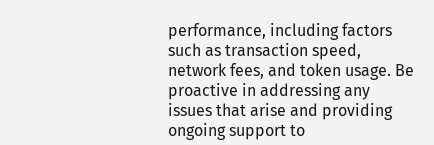performance, including factors such as transaction speed, network fees, and token usage. Be proactive in addressing any issues that arise and providing ongoing support to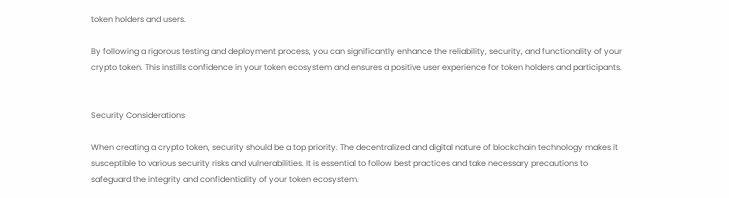token holders and users.

By following a rigorous testing and deployment process, you can significantly enhance the reliability, security, and functionality of your crypto token. This instills confidence in your token ecosystem and ensures a positive user experience for token holders and participants.


Security Considerations

When creating a crypto token, security should be a top priority. The decentralized and digital nature of blockchain technology makes it susceptible to various security risks and vulnerabilities. It is essential to follow best practices and take necessary precautions to safeguard the integrity and confidentiality of your token ecosystem.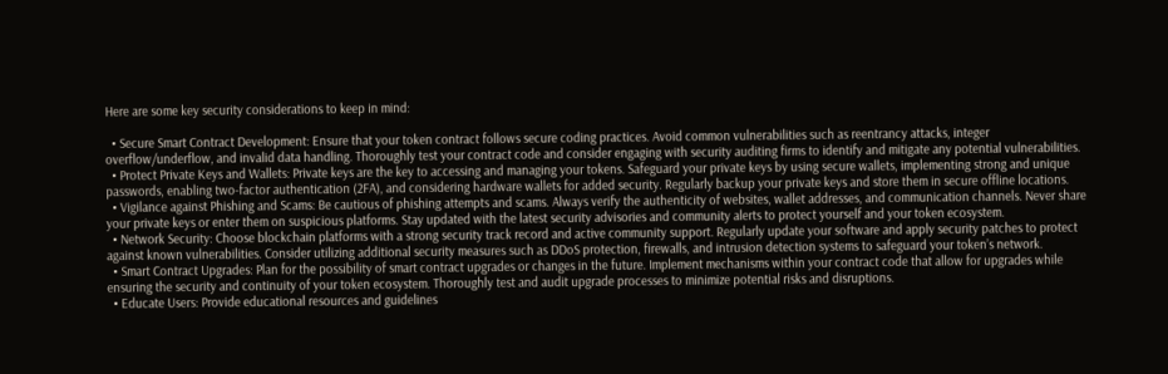Here are some key security considerations to keep in mind:

  • Secure Smart Contract Development: Ensure that your token contract follows secure coding practices. Avoid common vulnerabilities such as reentrancy attacks, integer overflow/underflow, and invalid data handling. Thoroughly test your contract code and consider engaging with security auditing firms to identify and mitigate any potential vulnerabilities.
  • Protect Private Keys and Wallets: Private keys are the key to accessing and managing your tokens. Safeguard your private keys by using secure wallets, implementing strong and unique passwords, enabling two-factor authentication (2FA), and considering hardware wallets for added security. Regularly backup your private keys and store them in secure offline locations.
  • Vigilance against Phishing and Scams: Be cautious of phishing attempts and scams. Always verify the authenticity of websites, wallet addresses, and communication channels. Never share your private keys or enter them on suspicious platforms. Stay updated with the latest security advisories and community alerts to protect yourself and your token ecosystem.
  • Network Security: Choose blockchain platforms with a strong security track record and active community support. Regularly update your software and apply security patches to protect against known vulnerabilities. Consider utilizing additional security measures such as DDoS protection, firewalls, and intrusion detection systems to safeguard your token’s network.
  • Smart Contract Upgrades: Plan for the possibility of smart contract upgrades or changes in the future. Implement mechanisms within your contract code that allow for upgrades while ensuring the security and continuity of your token ecosystem. Thoroughly test and audit upgrade processes to minimize potential risks and disruptions.
  • Educate Users: Provide educational resources and guidelines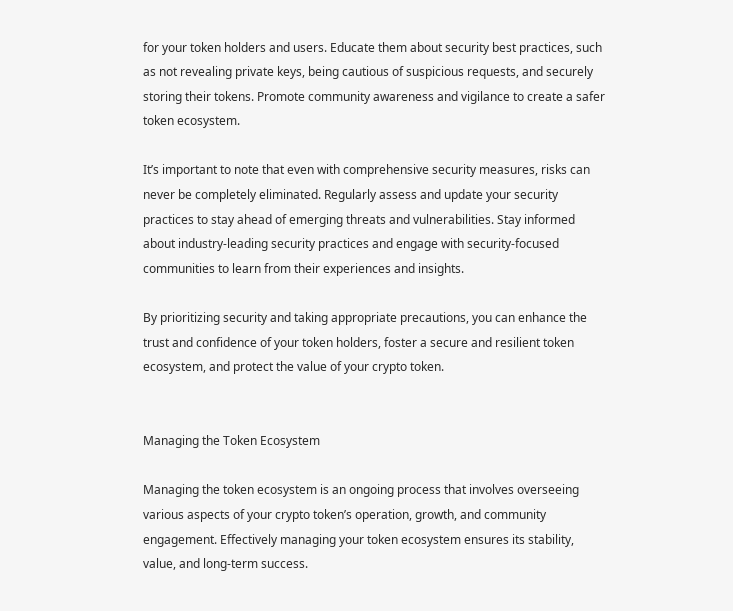for your token holders and users. Educate them about security best practices, such as not revealing private keys, being cautious of suspicious requests, and securely storing their tokens. Promote community awareness and vigilance to create a safer token ecosystem.

It’s important to note that even with comprehensive security measures, risks can never be completely eliminated. Regularly assess and update your security practices to stay ahead of emerging threats and vulnerabilities. Stay informed about industry-leading security practices and engage with security-focused communities to learn from their experiences and insights.

By prioritizing security and taking appropriate precautions, you can enhance the trust and confidence of your token holders, foster a secure and resilient token ecosystem, and protect the value of your crypto token.


Managing the Token Ecosystem

Managing the token ecosystem is an ongoing process that involves overseeing various aspects of your crypto token’s operation, growth, and community engagement. Effectively managing your token ecosystem ensures its stability, value, and long-term success.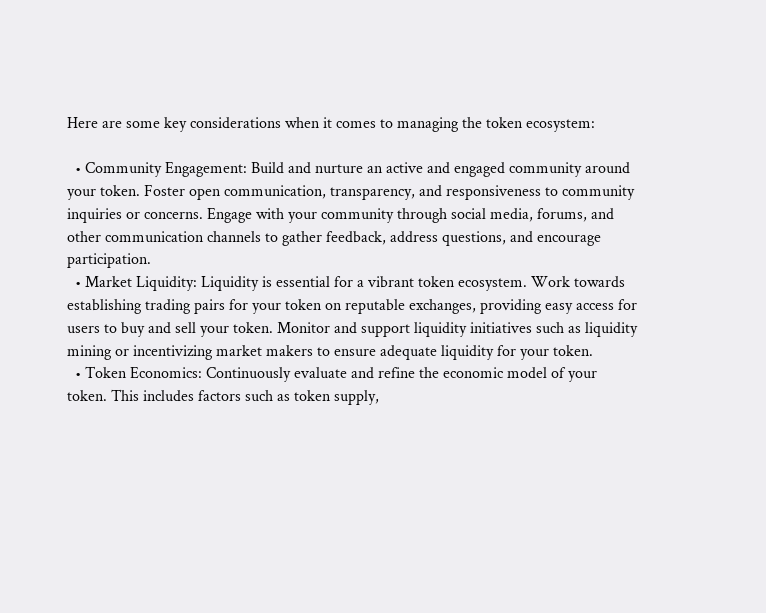Here are some key considerations when it comes to managing the token ecosystem:

  • Community Engagement: Build and nurture an active and engaged community around your token. Foster open communication, transparency, and responsiveness to community inquiries or concerns. Engage with your community through social media, forums, and other communication channels to gather feedback, address questions, and encourage participation.
  • Market Liquidity: Liquidity is essential for a vibrant token ecosystem. Work towards establishing trading pairs for your token on reputable exchanges, providing easy access for users to buy and sell your token. Monitor and support liquidity initiatives such as liquidity mining or incentivizing market makers to ensure adequate liquidity for your token.
  • Token Economics: Continuously evaluate and refine the economic model of your token. This includes factors such as token supply,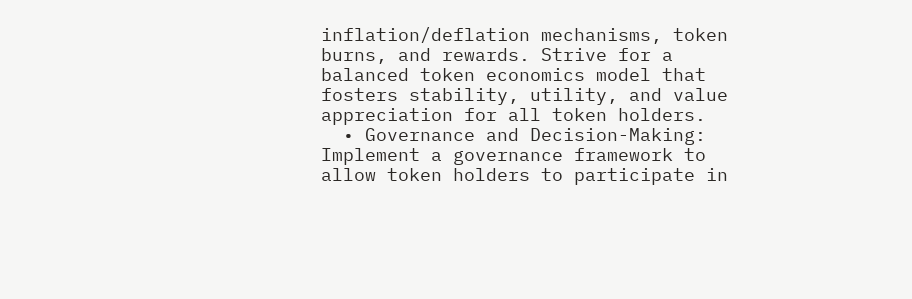inflation/deflation mechanisms, token burns, and rewards. Strive for a balanced token economics model that fosters stability, utility, and value appreciation for all token holders.
  • Governance and Decision-Making: Implement a governance framework to allow token holders to participate in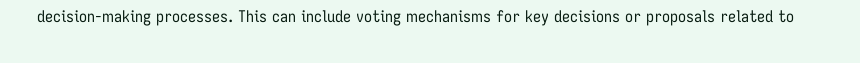decision-making processes. This can include voting mechanisms for key decisions or proposals related to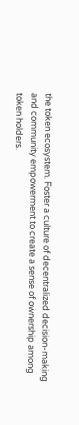the token ecosystem. Foster a culture of decentralized decision-making and community empowerment to create a sense of ownership among token holders.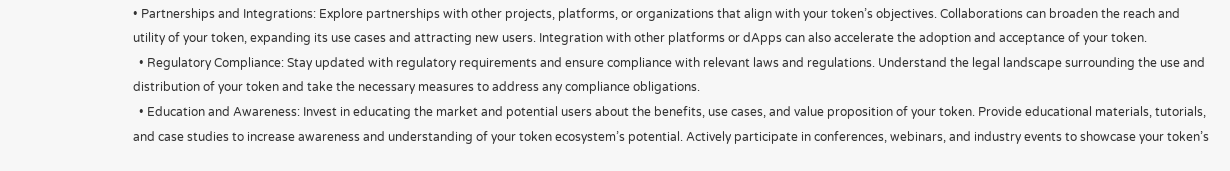• Partnerships and Integrations: Explore partnerships with other projects, platforms, or organizations that align with your token’s objectives. Collaborations can broaden the reach and utility of your token, expanding its use cases and attracting new users. Integration with other platforms or dApps can also accelerate the adoption and acceptance of your token.
  • Regulatory Compliance: Stay updated with regulatory requirements and ensure compliance with relevant laws and regulations. Understand the legal landscape surrounding the use and distribution of your token and take the necessary measures to address any compliance obligations.
  • Education and Awareness: Invest in educating the market and potential users about the benefits, use cases, and value proposition of your token. Provide educational materials, tutorials, and case studies to increase awareness and understanding of your token ecosystem’s potential. Actively participate in conferences, webinars, and industry events to showcase your token’s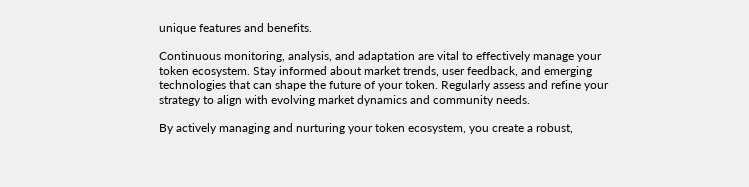unique features and benefits.

Continuous monitoring, analysis, and adaptation are vital to effectively manage your token ecosystem. Stay informed about market trends, user feedback, and emerging technologies that can shape the future of your token. Regularly assess and refine your strategy to align with evolving market dynamics and community needs.

By actively managing and nurturing your token ecosystem, you create a robust,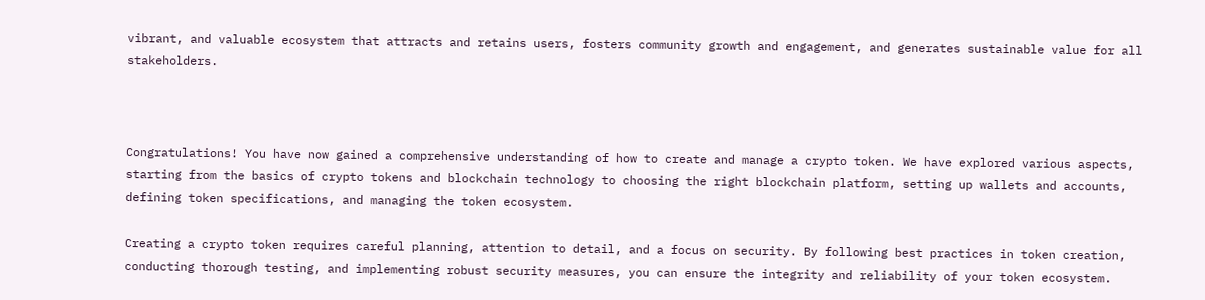vibrant, and valuable ecosystem that attracts and retains users, fosters community growth and engagement, and generates sustainable value for all stakeholders.



Congratulations! You have now gained a comprehensive understanding of how to create and manage a crypto token. We have explored various aspects, starting from the basics of crypto tokens and blockchain technology to choosing the right blockchain platform, setting up wallets and accounts, defining token specifications, and managing the token ecosystem.

Creating a crypto token requires careful planning, attention to detail, and a focus on security. By following best practices in token creation, conducting thorough testing, and implementing robust security measures, you can ensure the integrity and reliability of your token ecosystem.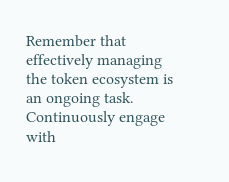Remember that effectively managing the token ecosystem is an ongoing task. Continuously engage with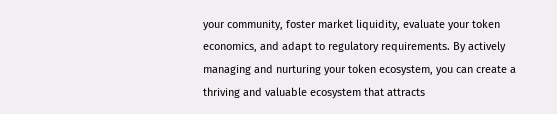your community, foster market liquidity, evaluate your token economics, and adapt to regulatory requirements. By actively managing and nurturing your token ecosystem, you can create a thriving and valuable ecosystem that attracts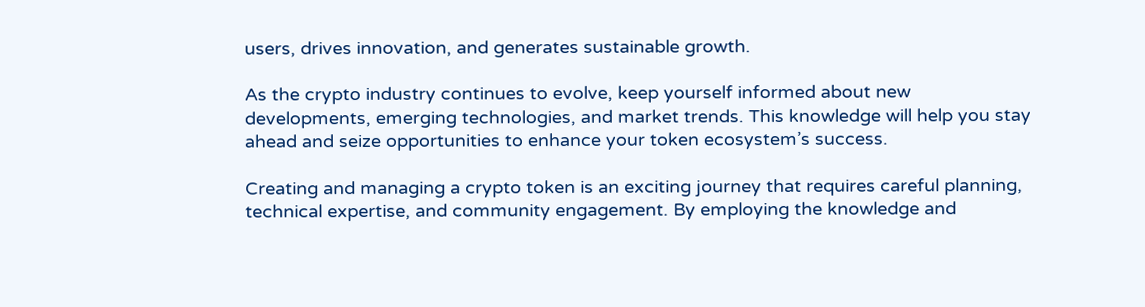users, drives innovation, and generates sustainable growth.

As the crypto industry continues to evolve, keep yourself informed about new developments, emerging technologies, and market trends. This knowledge will help you stay ahead and seize opportunities to enhance your token ecosystem’s success.

Creating and managing a crypto token is an exciting journey that requires careful planning, technical expertise, and community engagement. By employing the knowledge and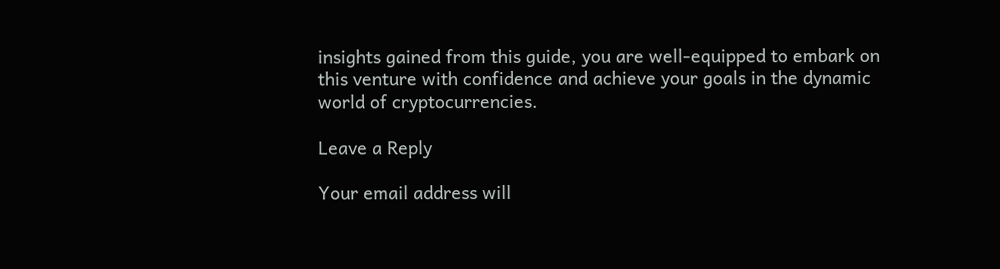insights gained from this guide, you are well-equipped to embark on this venture with confidence and achieve your goals in the dynamic world of cryptocurrencies.

Leave a Reply

Your email address will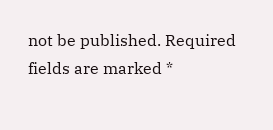not be published. Required fields are marked *